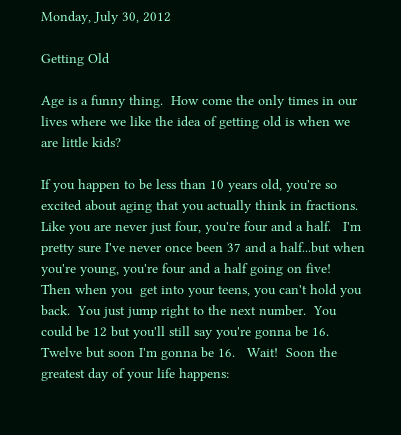Monday, July 30, 2012

Getting Old

Age is a funny thing.  How come the only times in our lives where we like the idea of getting old is when we are little kids?

If you happen to be less than 10 years old, you're so excited about aging that you actually think in fractions.  Like you are never just four, you're four and a half.   I'm pretty sure I've never once been 37 and a half...but when you're young, you're four and a half going on five!  Then when you  get into your teens, you can't hold you back.  You just jump right to the next number.  You could be 12 but you'll still say you're gonna be 16.  Twelve but soon I'm gonna be 16.   Wait!  Soon the greatest day of your life happens: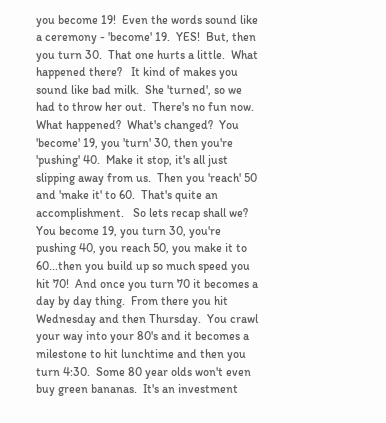you become 19!  Even the words sound like a ceremony - 'become' 19.  YES!  But, then you turn 30.  That one hurts a little.  What happened there?   It kind of makes you sound like bad milk.  She 'turned', so we had to throw her out.  There's no fun now.  What happened?  What's changed?  You 'become' 19, you 'turn' 30, then you're 'pushing' 40.  Make it stop, it's all just slipping away from us.  Then you 'reach' 50 and 'make it' to 60.  That's quite an accomplishment.   So lets recap shall we?  You become 19, you turn 30, you're pushing 40, you reach 50, you make it to 60...then you build up so much speed you hit 70!  And once you turn 70 it becomes a day by day thing.  From there you hit Wednesday and then Thursday.  You crawl your way into your 80's and it becomes a milestone to hit lunchtime and then you turn 4:30.  Some 80 year olds won't even buy green bananas.  It's an investment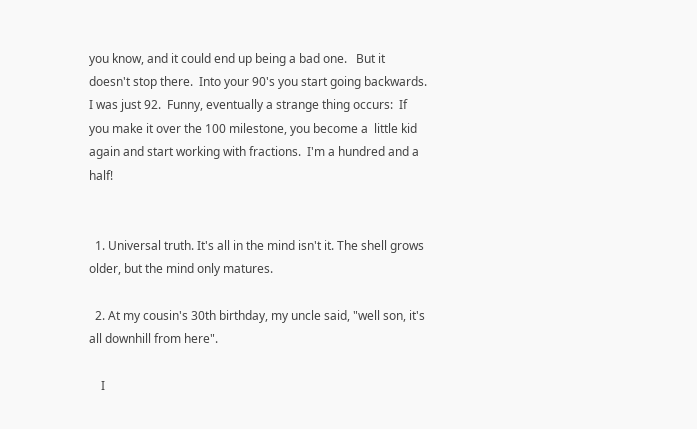you know, and it could end up being a bad one.   But it doesn't stop there.  Into your 90's you start going backwards.  I was just 92.  Funny, eventually a strange thing occurs:  If you make it over the 100 milestone, you become a  little kid again and start working with fractions.  I'm a hundred and a half!


  1. Universal truth. It's all in the mind isn't it. The shell grows older, but the mind only matures.

  2. At my cousin's 30th birthday, my uncle said, "well son, it's all downhill from here".

    I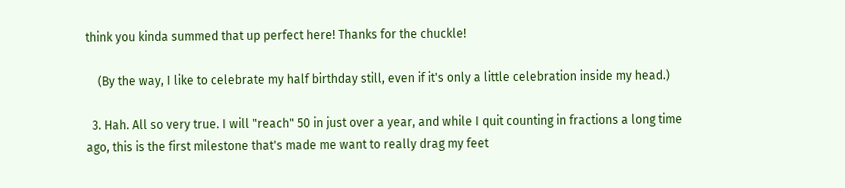think you kinda summed that up perfect here! Thanks for the chuckle!

    (By the way, I like to celebrate my half birthday still, even if it's only a little celebration inside my head.)

  3. Hah. All so very true. I will "reach" 50 in just over a year, and while I quit counting in fractions a long time ago, this is the first milestone that's made me want to really drag my feet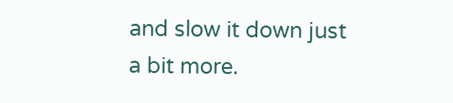and slow it down just a bit more.